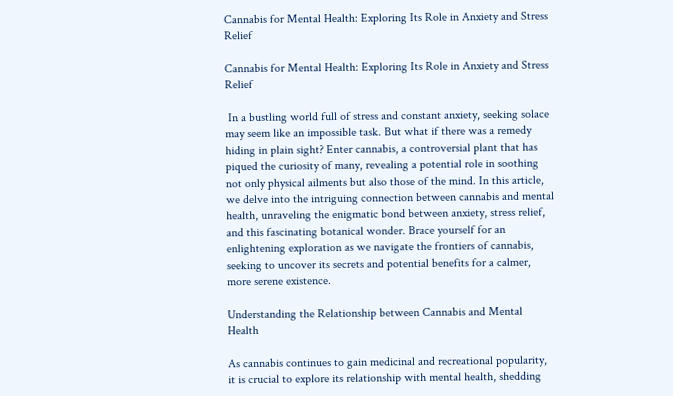Cannabis for Mental Health: Exploring Its Role in Anxiety and Stress Relief

Cannabis for Mental Health: Exploring Its Role in Anxiety and Stress Relief

 In a bustling world full of stress and constant anxiety, seeking solace may seem like an impossible task. But what if there was a remedy hiding in plain sight? Enter cannabis, a controversial plant that has piqued the curiosity of many, revealing a potential role in soothing not only physical ailments but also those of the mind. In this article, we delve into the intriguing connection between cannabis and mental health, unraveling the enigmatic bond between anxiety, stress relief, and this fascinating botanical wonder. Brace yourself for an enlightening exploration as we navigate the frontiers of cannabis, seeking to uncover its secrets and potential benefits for a calmer, more serene existence.

Understanding the Relationship between Cannabis and Mental Health

As cannabis continues to gain medicinal and recreational popularity, it is crucial to explore its relationship with mental health, shedding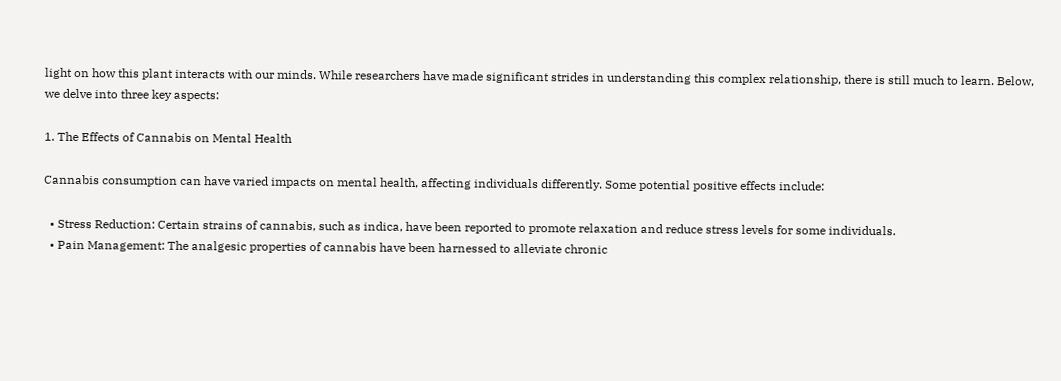light on how this plant interacts with our minds. While researchers have made significant strides in understanding this complex relationship, there is still much to learn. Below, we delve into three key aspects:

1. The Effects of Cannabis on Mental Health

Cannabis consumption can have varied impacts on mental health, affecting individuals differently. Some potential positive effects include:

  • Stress Reduction: Certain strains of cannabis, such as indica, have been reported to promote relaxation and reduce stress levels for some individuals.
  • Pain Management: The analgesic properties of cannabis have been harnessed to alleviate chronic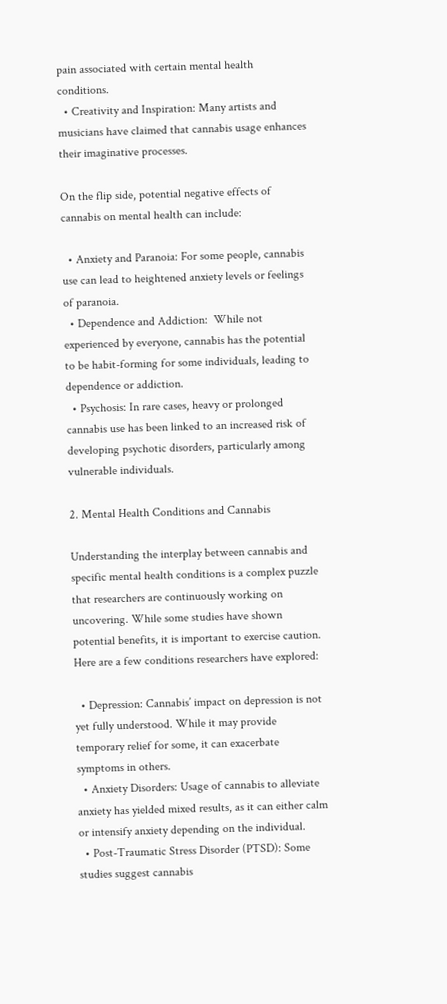pain associated with certain mental health conditions.
  • Creativity and Inspiration: Many artists and musicians have claimed that cannabis usage enhances their imaginative processes.

On the flip side, potential negative effects of cannabis on mental health can include:

  • Anxiety and Paranoia: For some people, cannabis use can lead to heightened anxiety levels or feelings of paranoia.
  • Dependence and Addiction:  While not experienced by everyone, cannabis has the potential to be habit-forming for some individuals, leading to dependence or addiction.
  • Psychosis: In rare cases, heavy or prolonged cannabis use has been linked to an increased risk of developing psychotic disorders, particularly among vulnerable individuals.

2. Mental Health Conditions and Cannabis

Understanding the interplay between cannabis and specific mental health conditions is a complex puzzle that researchers are continuously working on uncovering. While some studies have shown potential benefits, it is important to exercise caution. Here are a few conditions researchers have explored:

  • Depression: Cannabis’ impact on depression is not yet fully understood. While it may provide temporary relief for some, it can exacerbate symptoms in others.
  • Anxiety Disorders: Usage of cannabis to alleviate anxiety has yielded mixed results, as it can either calm or intensify anxiety depending on the individual.
  • Post-Traumatic Stress Disorder (PTSD): Some studies suggest cannabis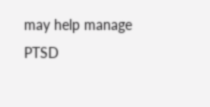may help manage PTSD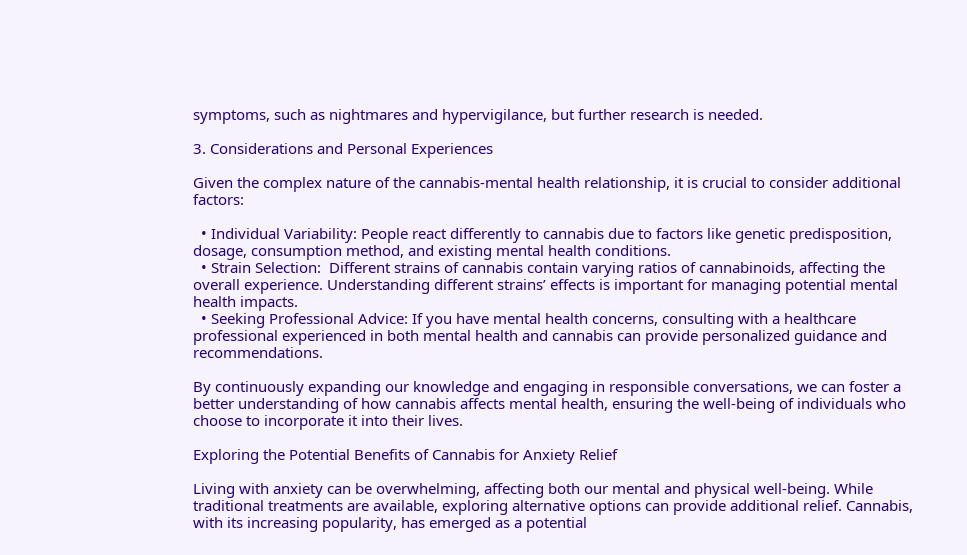symptoms, such as nightmares and hypervigilance, but further research is needed.

3. Considerations and Personal Experiences

Given the complex nature of the cannabis-mental health relationship, it is crucial to consider additional factors:

  • Individual Variability: People react differently to cannabis due to factors like genetic predisposition, dosage, consumption method, and existing mental health conditions.
  • Strain Selection:  Different strains of cannabis contain varying ratios of cannabinoids, affecting the overall experience. Understanding different strains’ effects is important for managing potential mental health impacts.
  • Seeking Professional Advice: If you have mental health concerns, consulting with a healthcare professional experienced in both mental health and cannabis can provide personalized guidance and recommendations.

By continuously expanding our knowledge and engaging in responsible conversations, we can foster a better understanding of how cannabis affects mental health, ensuring the well-being of individuals who choose to incorporate it into their lives.

Exploring the Potential Benefits of Cannabis for Anxiety Relief

Living with anxiety can be overwhelming, affecting both our mental and physical well-being. While traditional treatments are available, exploring alternative options can provide additional relief. Cannabis, with its increasing popularity, has emerged as a potential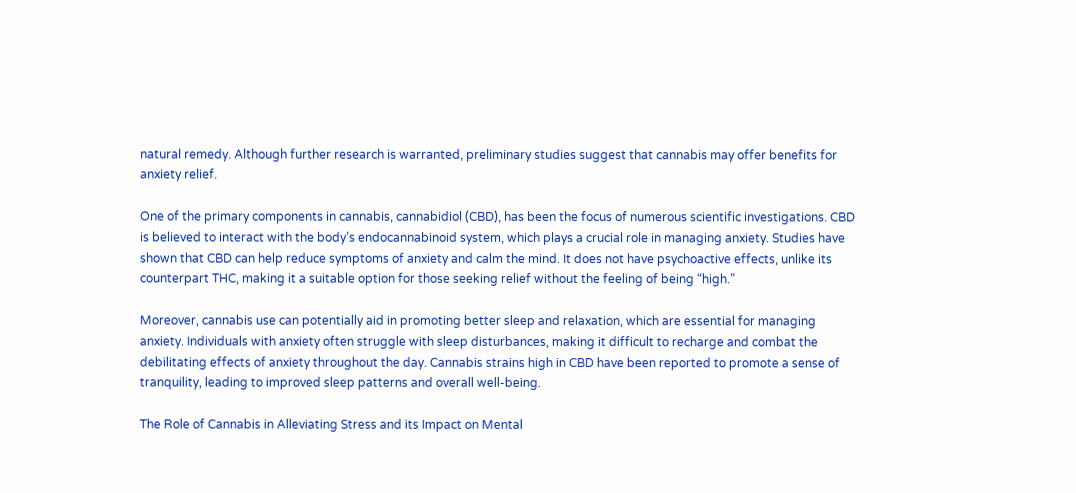natural remedy. Although further research is warranted, preliminary studies suggest that cannabis may offer benefits for anxiety relief.

One of the primary components in cannabis, cannabidiol (CBD), has been the focus of numerous scientific investigations. CBD is believed to interact with the body’s endocannabinoid system, which plays a crucial role in managing anxiety. Studies have shown that CBD can help reduce symptoms of anxiety and calm the mind. It does not have psychoactive effects, unlike its counterpart THC, making it a suitable option for those seeking relief without the feeling of being “high.”

Moreover, cannabis use can potentially aid in promoting better sleep and relaxation, which are essential for managing anxiety. Individuals with anxiety often struggle with sleep disturbances, making it difficult to recharge and combat the debilitating effects of anxiety throughout the day. Cannabis strains high in CBD have been reported to promote a sense of tranquility, leading to improved sleep patterns and overall well-being.

The Role of Cannabis in Alleviating Stress and its Impact on Mental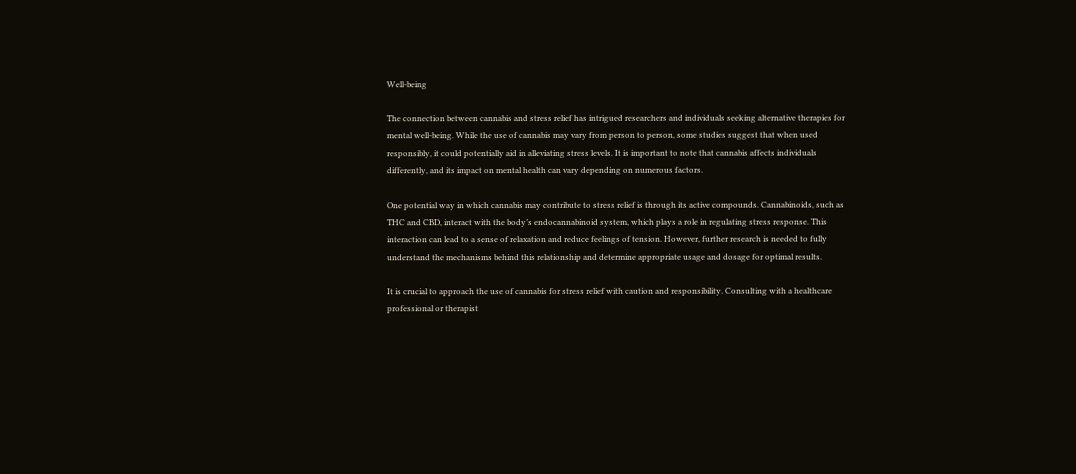Well-being

The connection between cannabis and stress relief has intrigued researchers and individuals seeking alternative therapies for mental well-being. While the use of cannabis may vary from person to person, some studies suggest that when used responsibly, it could potentially aid in alleviating stress levels. It is important to note that cannabis affects individuals differently, and its impact on mental health can vary depending on numerous factors.

One potential way in which cannabis may contribute to stress relief is through its active compounds. Cannabinoids, such as THC and CBD, interact with the body’s endocannabinoid system, which plays a role in regulating stress response. This interaction can lead to a sense of relaxation and reduce feelings of tension. However, further research is needed to fully understand the mechanisms behind this relationship and determine appropriate usage and dosage for optimal results.

It is crucial to approach the use of cannabis for stress relief with caution and responsibility. Consulting with a healthcare professional or therapist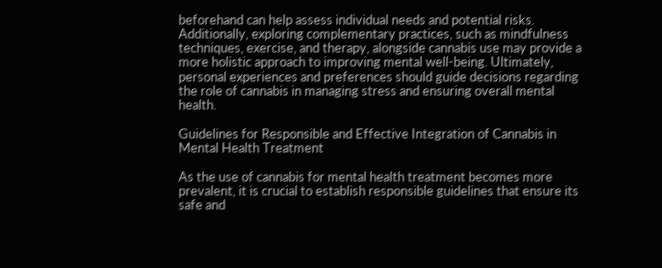beforehand can help assess individual needs and potential risks. Additionally, exploring complementary practices, such as mindfulness techniques, exercise, and therapy, alongside cannabis use may provide a more holistic approach to improving mental well-being. Ultimately, personal experiences and preferences should guide decisions regarding the role of cannabis in managing stress and ensuring overall mental health.

Guidelines for Responsible and Effective Integration of Cannabis in Mental Health Treatment

As the use of cannabis for mental health treatment becomes more prevalent, it is crucial to establish responsible guidelines that ensure its safe and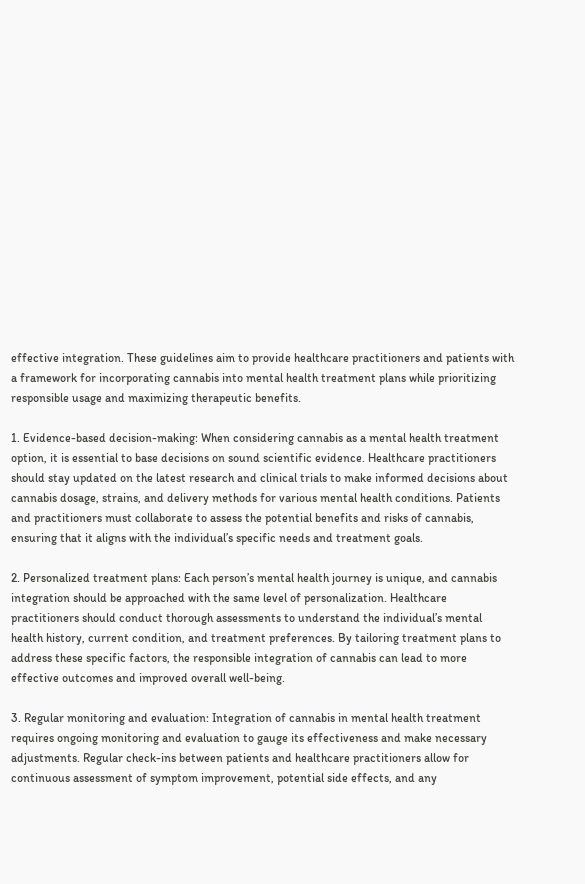effective integration. These guidelines aim to provide healthcare practitioners and patients with a framework for incorporating cannabis into mental health treatment plans while prioritizing responsible usage and maximizing therapeutic benefits.

1. Evidence-based decision-making: When considering cannabis as a mental health treatment option, it is essential to base decisions on sound scientific evidence. Healthcare practitioners should stay updated on the latest research and clinical trials to make informed decisions about cannabis dosage, strains, and delivery methods for various mental health conditions. Patients and practitioners must collaborate to assess the potential benefits and risks of cannabis, ensuring that it aligns with the individual’s specific needs and treatment goals.

2. Personalized treatment plans: Each person’s mental health journey is unique, and cannabis integration should be approached with the same level of personalization. Healthcare practitioners should conduct thorough assessments to understand the individual’s mental health history, current condition, and treatment preferences. By tailoring treatment plans to address these specific factors, the responsible integration of cannabis can lead to more effective outcomes and improved overall well-being.

3. Regular monitoring and evaluation: Integration of cannabis in mental health treatment requires ongoing monitoring and evaluation to gauge its effectiveness and make necessary adjustments. Regular check-ins between patients and healthcare practitioners allow for continuous assessment of symptom improvement, potential side effects, and any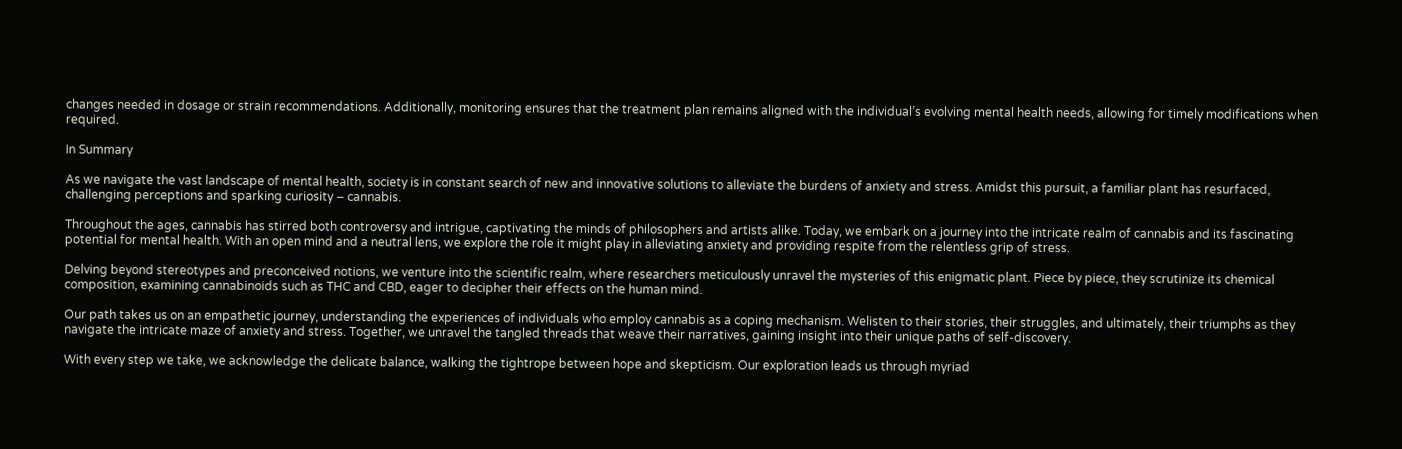changes needed in dosage or strain recommendations. Additionally, monitoring ensures that the treatment plan remains aligned with the individual’s evolving mental health needs, allowing for timely modifications when required.

In Summary

As we navigate the vast landscape of mental health, society is in constant search of new and innovative solutions to alleviate the burdens of anxiety and stress. Amidst this pursuit, a familiar plant has resurfaced, challenging perceptions and sparking curiosity – cannabis.

Throughout the ages, cannabis has stirred both controversy and intrigue, captivating the minds of philosophers and artists alike. Today, we embark on a journey into the intricate realm of cannabis and its fascinating potential for mental health. With an open mind and a neutral lens, we explore the role it might play in alleviating anxiety and providing respite from the relentless grip of stress.

Delving beyond stereotypes and preconceived notions, we venture into the scientific realm, where researchers meticulously unravel the mysteries of this enigmatic plant. Piece by piece, they scrutinize its chemical composition, examining cannabinoids such as THC and CBD, eager to decipher their effects on the human mind.

Our path takes us on an empathetic journey, understanding the experiences of individuals who employ cannabis as a coping mechanism. Welisten to their stories, their struggles, and ultimately, their triumphs as they navigate the intricate maze of anxiety and stress. Together, we unravel the tangled threads that weave their narratives, gaining insight into their unique paths of self-discovery.

With every step we take, we acknowledge the delicate balance, walking the tightrope between hope and skepticism. Our exploration leads us through myriad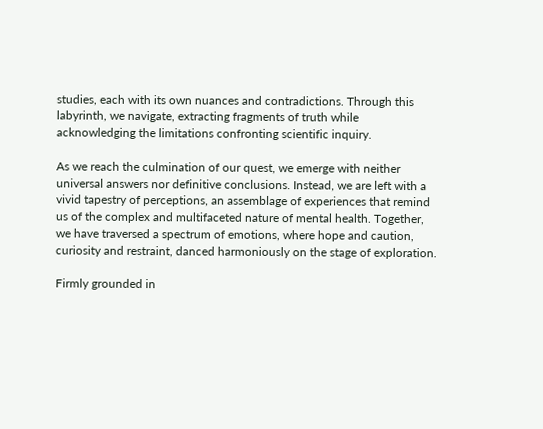studies, each with its own nuances and contradictions. Through this labyrinth, we navigate, extracting fragments of truth while acknowledging the limitations confronting scientific inquiry.

As we reach the culmination of our quest, we emerge with neither universal answers nor definitive conclusions. Instead, we are left with a vivid tapestry of perceptions, an assemblage of experiences that remind us of the complex and multifaceted nature of mental health. Together, we have traversed a spectrum of emotions, where hope and caution, curiosity and restraint, danced harmoniously on the stage of exploration.

Firmly grounded in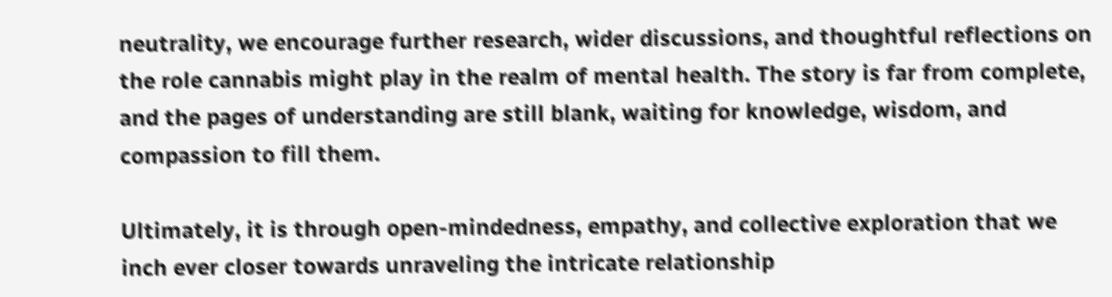neutrality, we encourage further research, wider discussions, and thoughtful reflections on the role cannabis might play in the realm of mental health. The story is far from complete, and the pages of understanding are still blank, waiting for knowledge, wisdom, and compassion to fill them.

Ultimately, it is through open-mindedness, empathy, and collective exploration that we inch ever closer towards unraveling the intricate relationship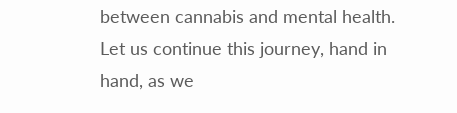between cannabis and mental health. Let us continue this journey, hand in hand, as we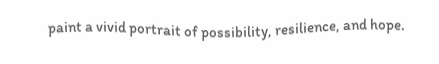paint a vivid portrait of possibility, resilience, and hope.